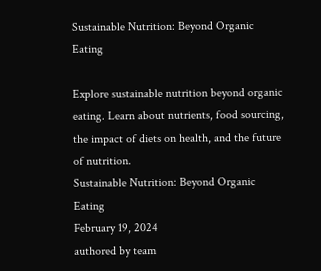Sustainable Nutrition: Beyond Organic Eating

Explore sustainable nutrition beyond organic eating. Learn about nutrients, food sourcing, the impact of diets on health, and the future of nutrition.
Sustainable Nutrition: Beyond Organic Eating
February 19, 2024
authored by team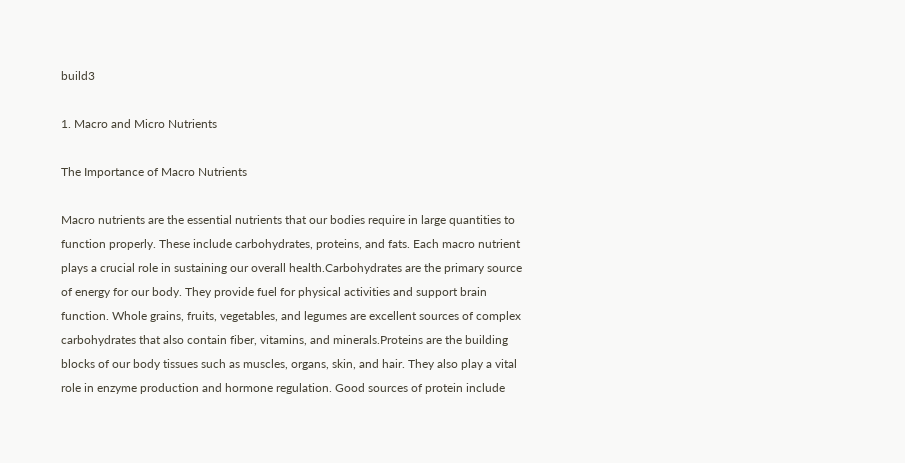build3

1. Macro and Micro Nutrients

The Importance of Macro Nutrients

Macro nutrients are the essential nutrients that our bodies require in large quantities to function properly. These include carbohydrates, proteins, and fats. Each macro nutrient plays a crucial role in sustaining our overall health.Carbohydrates are the primary source of energy for our body. They provide fuel for physical activities and support brain function. Whole grains, fruits, vegetables, and legumes are excellent sources of complex carbohydrates that also contain fiber, vitamins, and minerals.Proteins are the building blocks of our body tissues such as muscles, organs, skin, and hair. They also play a vital role in enzyme production and hormone regulation. Good sources of protein include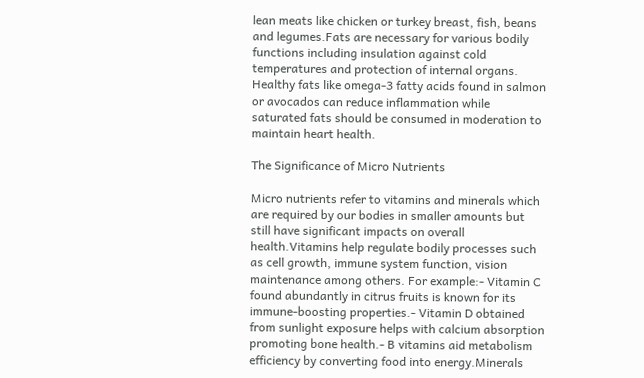lean meats like chicken or turkey breast, fish, beans and legumes.Fats are necessary for various bodily functions including insulation against cold temperatures and protection of internal organs. Healthy fats like omega-3 fatty acids found in salmon or avocados can reduce inflammation while saturated fats should be consumed in moderation to maintain heart health.

The Significance of Micro Nutrients

Micro nutrients refer to vitamins and minerals which are required by our bodies in smaller amounts but still have significant impacts on overall health.Vitamins help regulate bodily processes such as cell growth, immune system function, vision maintenance among others. For example:- Vitamin C found abundantly in citrus fruits is known for its immune-boosting properties.- Vitamin D obtained from sunlight exposure helps with calcium absorption promoting bone health.- B vitamins aid metabolism efficiency by converting food into energy.Minerals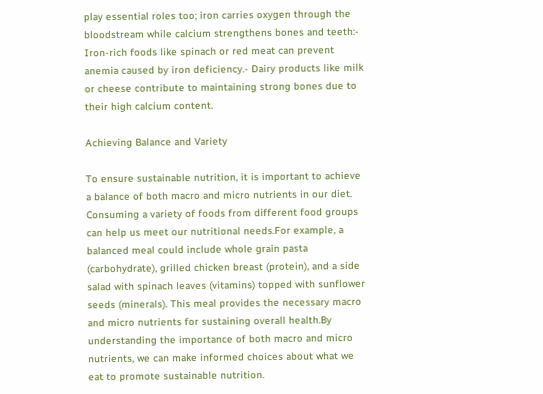play essential roles too; iron carries oxygen through the bloodstream while calcium strengthens bones and teeth:- Iron-rich foods like spinach or red meat can prevent anemia caused by iron deficiency.- Dairy products like milk or cheese contribute to maintaining strong bones due to their high calcium content.

Achieving Balance and Variety

To ensure sustainable nutrition, it is important to achieve a balance of both macro and micro nutrients in our diet. Consuming a variety of foods from different food groups can help us meet our nutritional needs.For example, a balanced meal could include whole grain pasta (carbohydrate), grilled chicken breast (protein), and a side salad with spinach leaves (vitamins) topped with sunflower seeds (minerals). This meal provides the necessary macro and micro nutrients for sustaining overall health.By understanding the importance of both macro and micro nutrients, we can make informed choices about what we eat to promote sustainable nutrition.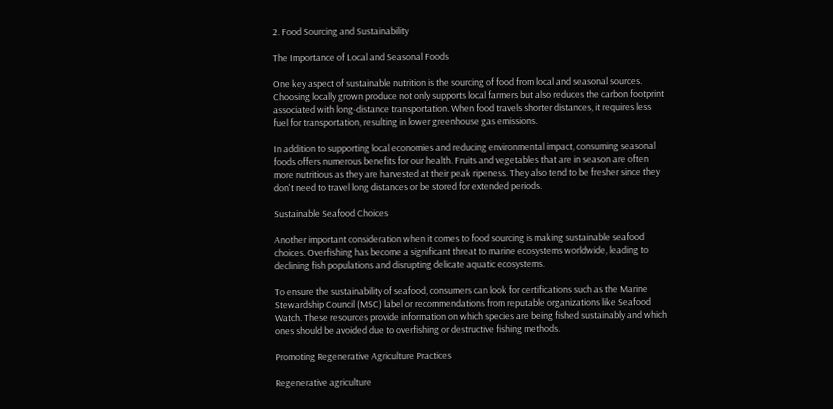2. Food Sourcing and Sustainability

The Importance of Local and Seasonal Foods

One key aspect of sustainable nutrition is the sourcing of food from local and seasonal sources. Choosing locally grown produce not only supports local farmers but also reduces the carbon footprint associated with long-distance transportation. When food travels shorter distances, it requires less fuel for transportation, resulting in lower greenhouse gas emissions.

In addition to supporting local economies and reducing environmental impact, consuming seasonal foods offers numerous benefits for our health. Fruits and vegetables that are in season are often more nutritious as they are harvested at their peak ripeness. They also tend to be fresher since they don't need to travel long distances or be stored for extended periods.

Sustainable Seafood Choices

Another important consideration when it comes to food sourcing is making sustainable seafood choices. Overfishing has become a significant threat to marine ecosystems worldwide, leading to declining fish populations and disrupting delicate aquatic ecosystems.

To ensure the sustainability of seafood, consumers can look for certifications such as the Marine Stewardship Council (MSC) label or recommendations from reputable organizations like Seafood Watch. These resources provide information on which species are being fished sustainably and which ones should be avoided due to overfishing or destructive fishing methods.

Promoting Regenerative Agriculture Practices

Regenerative agriculture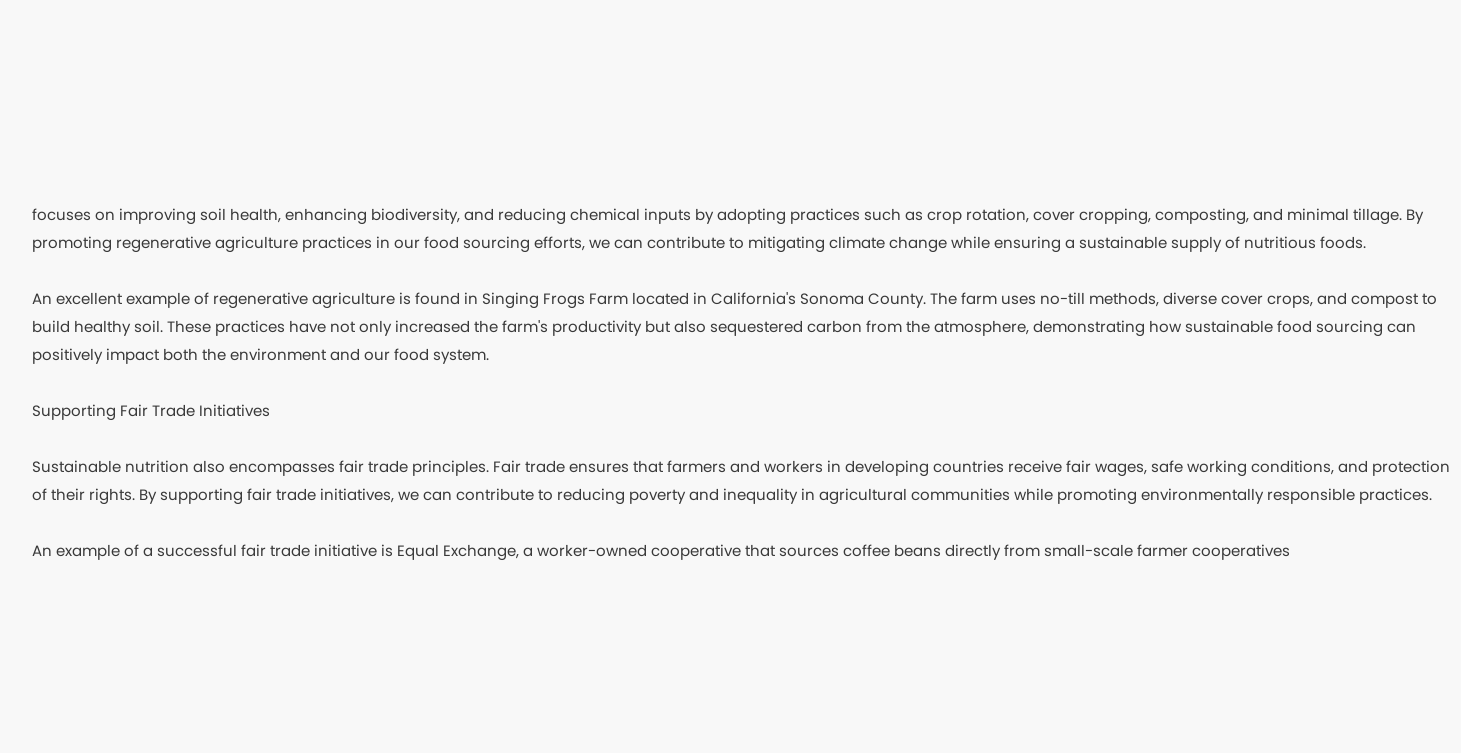focuses on improving soil health, enhancing biodiversity, and reducing chemical inputs by adopting practices such as crop rotation, cover cropping, composting, and minimal tillage. By promoting regenerative agriculture practices in our food sourcing efforts, we can contribute to mitigating climate change while ensuring a sustainable supply of nutritious foods.

An excellent example of regenerative agriculture is found in Singing Frogs Farm located in California's Sonoma County. The farm uses no-till methods, diverse cover crops, and compost to build healthy soil. These practices have not only increased the farm's productivity but also sequestered carbon from the atmosphere, demonstrating how sustainable food sourcing can positively impact both the environment and our food system.

Supporting Fair Trade Initiatives

Sustainable nutrition also encompasses fair trade principles. Fair trade ensures that farmers and workers in developing countries receive fair wages, safe working conditions, and protection of their rights. By supporting fair trade initiatives, we can contribute to reducing poverty and inequality in agricultural communities while promoting environmentally responsible practices.

An example of a successful fair trade initiative is Equal Exchange, a worker-owned cooperative that sources coffee beans directly from small-scale farmer cooperatives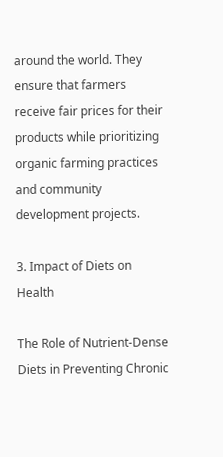around the world. They ensure that farmers receive fair prices for their products while prioritizing organic farming practices and community development projects.

3. Impact of Diets on Health

The Role of Nutrient-Dense Diets in Preventing Chronic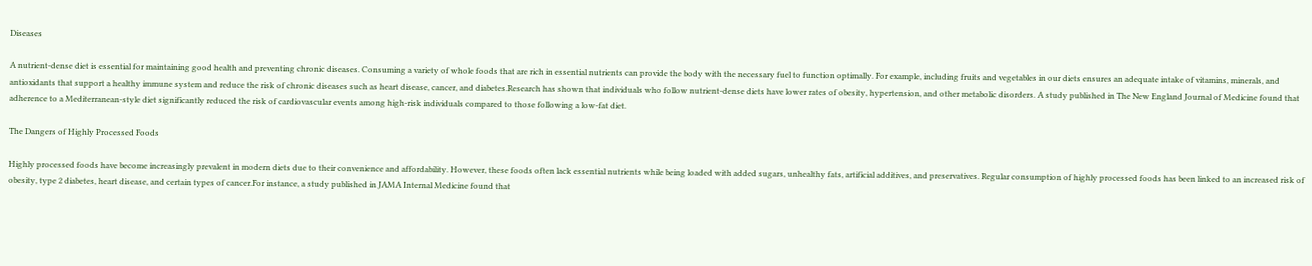Diseases

A nutrient-dense diet is essential for maintaining good health and preventing chronic diseases. Consuming a variety of whole foods that are rich in essential nutrients can provide the body with the necessary fuel to function optimally. For example, including fruits and vegetables in our diets ensures an adequate intake of vitamins, minerals, and antioxidants that support a healthy immune system and reduce the risk of chronic diseases such as heart disease, cancer, and diabetes.Research has shown that individuals who follow nutrient-dense diets have lower rates of obesity, hypertension, and other metabolic disorders. A study published in The New England Journal of Medicine found that adherence to a Mediterranean-style diet significantly reduced the risk of cardiovascular events among high-risk individuals compared to those following a low-fat diet.

The Dangers of Highly Processed Foods

Highly processed foods have become increasingly prevalent in modern diets due to their convenience and affordability. However, these foods often lack essential nutrients while being loaded with added sugars, unhealthy fats, artificial additives, and preservatives. Regular consumption of highly processed foods has been linked to an increased risk of obesity, type 2 diabetes, heart disease, and certain types of cancer.For instance, a study published in JAMA Internal Medicine found that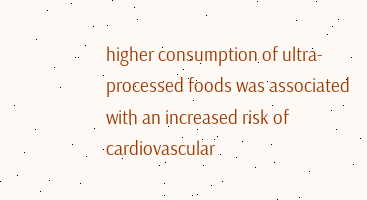higher consumption of ultra-processed foods was associated with an increased risk of cardiovascular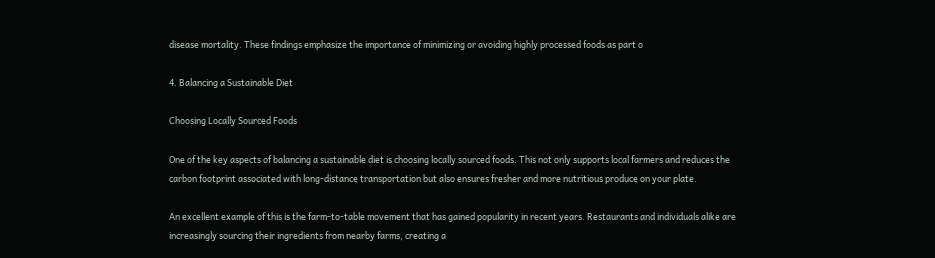disease mortality. These findings emphasize the importance of minimizing or avoiding highly processed foods as part o

4. Balancing a Sustainable Diet

Choosing Locally Sourced Foods

One of the key aspects of balancing a sustainable diet is choosing locally sourced foods. This not only supports local farmers and reduces the carbon footprint associated with long-distance transportation but also ensures fresher and more nutritious produce on your plate.

An excellent example of this is the farm-to-table movement that has gained popularity in recent years. Restaurants and individuals alike are increasingly sourcing their ingredients from nearby farms, creating a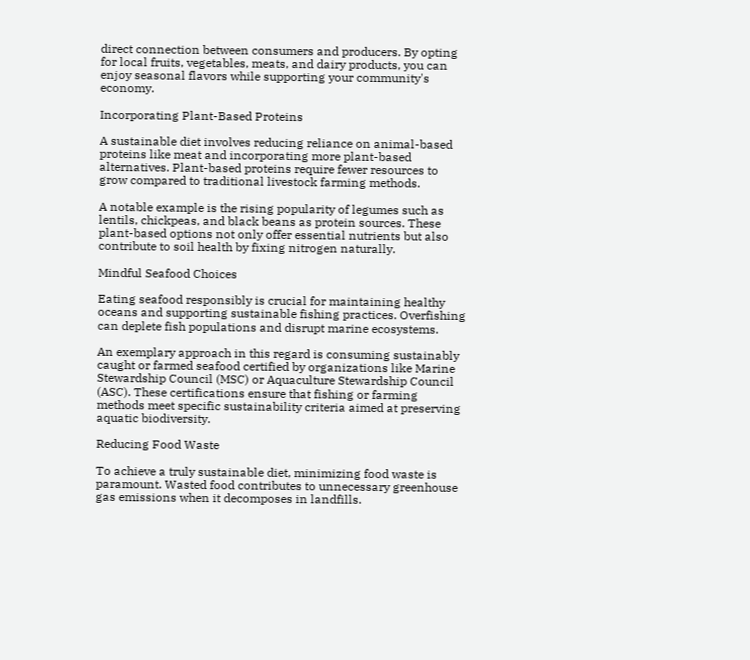direct connection between consumers and producers. By opting for local fruits, vegetables, meats, and dairy products, you can enjoy seasonal flavors while supporting your community's economy.

Incorporating Plant-Based Proteins

A sustainable diet involves reducing reliance on animal-based proteins like meat and incorporating more plant-based alternatives. Plant-based proteins require fewer resources to grow compared to traditional livestock farming methods.

A notable example is the rising popularity of legumes such as lentils, chickpeas, and black beans as protein sources. These plant-based options not only offer essential nutrients but also contribute to soil health by fixing nitrogen naturally.

Mindful Seafood Choices

Eating seafood responsibly is crucial for maintaining healthy oceans and supporting sustainable fishing practices. Overfishing can deplete fish populations and disrupt marine ecosystems.

An exemplary approach in this regard is consuming sustainably caught or farmed seafood certified by organizations like Marine Stewardship Council (MSC) or Aquaculture Stewardship Council (ASC). These certifications ensure that fishing or farming methods meet specific sustainability criteria aimed at preserving aquatic biodiversity.

Reducing Food Waste

To achieve a truly sustainable diet, minimizing food waste is paramount. Wasted food contributes to unnecessary greenhouse gas emissions when it decomposes in landfills.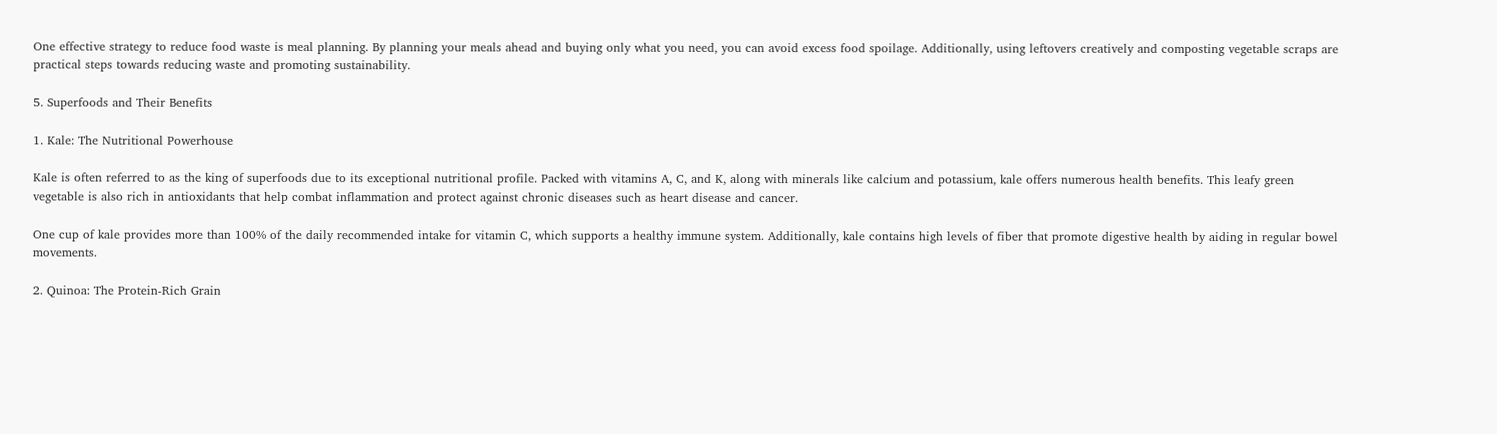One effective strategy to reduce food waste is meal planning. By planning your meals ahead and buying only what you need, you can avoid excess food spoilage. Additionally, using leftovers creatively and composting vegetable scraps are practical steps towards reducing waste and promoting sustainability.

5. Superfoods and Their Benefits

1. Kale: The Nutritional Powerhouse

Kale is often referred to as the king of superfoods due to its exceptional nutritional profile. Packed with vitamins A, C, and K, along with minerals like calcium and potassium, kale offers numerous health benefits. This leafy green vegetable is also rich in antioxidants that help combat inflammation and protect against chronic diseases such as heart disease and cancer.

One cup of kale provides more than 100% of the daily recommended intake for vitamin C, which supports a healthy immune system. Additionally, kale contains high levels of fiber that promote digestive health by aiding in regular bowel movements.

2. Quinoa: The Protein-Rich Grain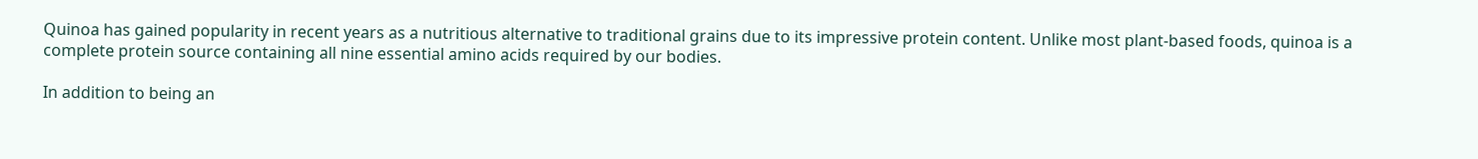Quinoa has gained popularity in recent years as a nutritious alternative to traditional grains due to its impressive protein content. Unlike most plant-based foods, quinoa is a complete protein source containing all nine essential amino acids required by our bodies.

In addition to being an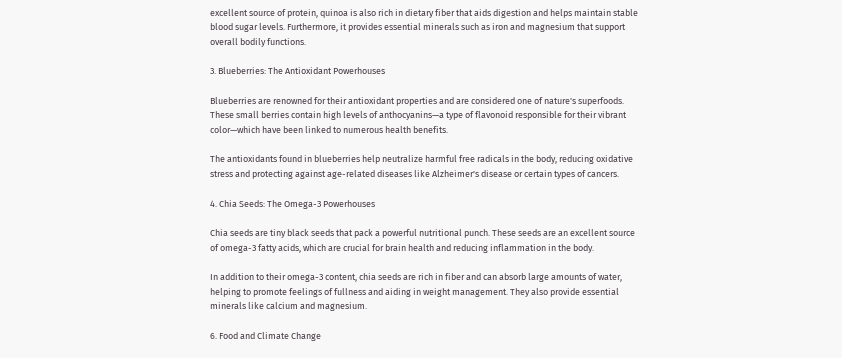excellent source of protein, quinoa is also rich in dietary fiber that aids digestion and helps maintain stable blood sugar levels. Furthermore, it provides essential minerals such as iron and magnesium that support overall bodily functions.

3. Blueberries: The Antioxidant Powerhouses

Blueberries are renowned for their antioxidant properties and are considered one of nature's superfoods. These small berries contain high levels of anthocyanins—a type of flavonoid responsible for their vibrant color—which have been linked to numerous health benefits.

The antioxidants found in blueberries help neutralize harmful free radicals in the body, reducing oxidative stress and protecting against age-related diseases like Alzheimer's disease or certain types of cancers.

4. Chia Seeds: The Omega-3 Powerhouses

Chia seeds are tiny black seeds that pack a powerful nutritional punch. These seeds are an excellent source of omega-3 fatty acids, which are crucial for brain health and reducing inflammation in the body.

In addition to their omega-3 content, chia seeds are rich in fiber and can absorb large amounts of water, helping to promote feelings of fullness and aiding in weight management. They also provide essential minerals like calcium and magnesium.

6. Food and Climate Change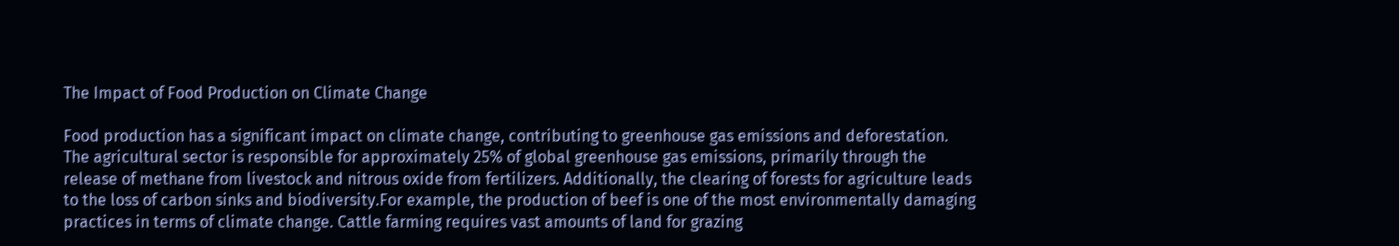The Impact of Food Production on Climate Change

Food production has a significant impact on climate change, contributing to greenhouse gas emissions and deforestation. The agricultural sector is responsible for approximately 25% of global greenhouse gas emissions, primarily through the release of methane from livestock and nitrous oxide from fertilizers. Additionally, the clearing of forests for agriculture leads to the loss of carbon sinks and biodiversity.For example, the production of beef is one of the most environmentally damaging practices in terms of climate change. Cattle farming requires vast amounts of land for grazing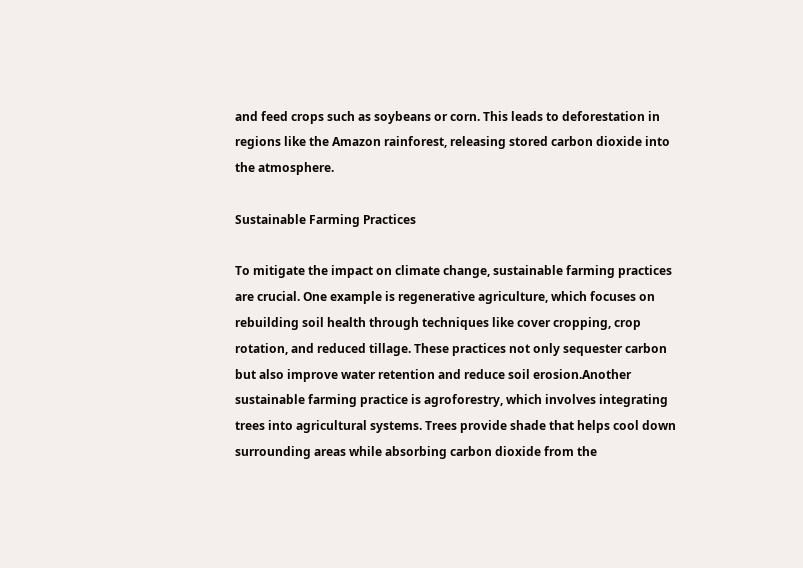and feed crops such as soybeans or corn. This leads to deforestation in regions like the Amazon rainforest, releasing stored carbon dioxide into the atmosphere.

Sustainable Farming Practices

To mitigate the impact on climate change, sustainable farming practices are crucial. One example is regenerative agriculture, which focuses on rebuilding soil health through techniques like cover cropping, crop rotation, and reduced tillage. These practices not only sequester carbon but also improve water retention and reduce soil erosion.Another sustainable farming practice is agroforestry, which involves integrating trees into agricultural systems. Trees provide shade that helps cool down surrounding areas while absorbing carbon dioxide from the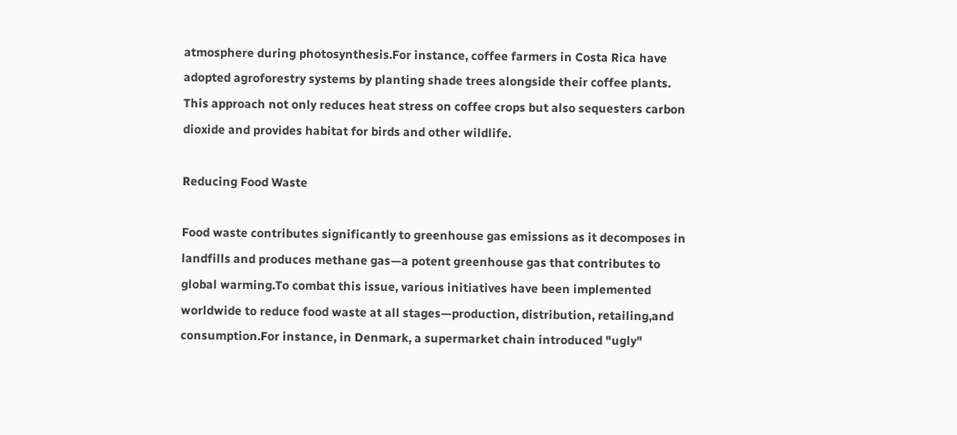atmosphere during photosynthesis.For instance, coffee farmers in Costa Rica have adopted agroforestry systems by planting shade trees alongside their coffee plants. This approach not only reduces heat stress on coffee crops but also sequesters carbon dioxide and provides habitat for birds and other wildlife.

Reducing Food Waste

Food waste contributes significantly to greenhouse gas emissions as it decomposes in landfills and produces methane gas—a potent greenhouse gas that contributes to global warming.To combat this issue, various initiatives have been implemented worldwide to reduce food waste at all stages—production, distribution, retailing,and consumption.For instance, in Denmark, a supermarket chain introduced "ugly"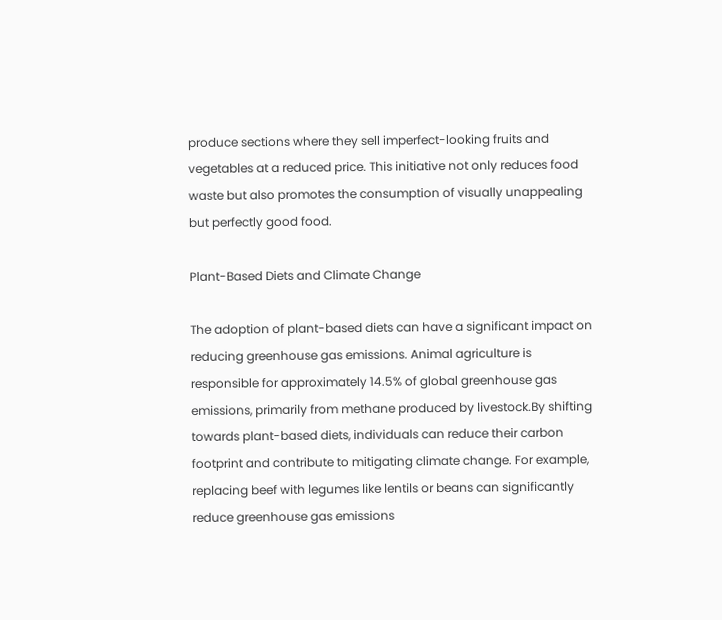produce sections where they sell imperfect-looking fruits and vegetables at a reduced price. This initiative not only reduces food waste but also promotes the consumption of visually unappealing but perfectly good food.

Plant-Based Diets and Climate Change

The adoption of plant-based diets can have a significant impact on reducing greenhouse gas emissions. Animal agriculture is responsible for approximately 14.5% of global greenhouse gas emissions, primarily from methane produced by livestock.By shifting towards plant-based diets, individuals can reduce their carbon footprint and contribute to mitigating climate change. For example, replacing beef with legumes like lentils or beans can significantly reduce greenhouse gas emissions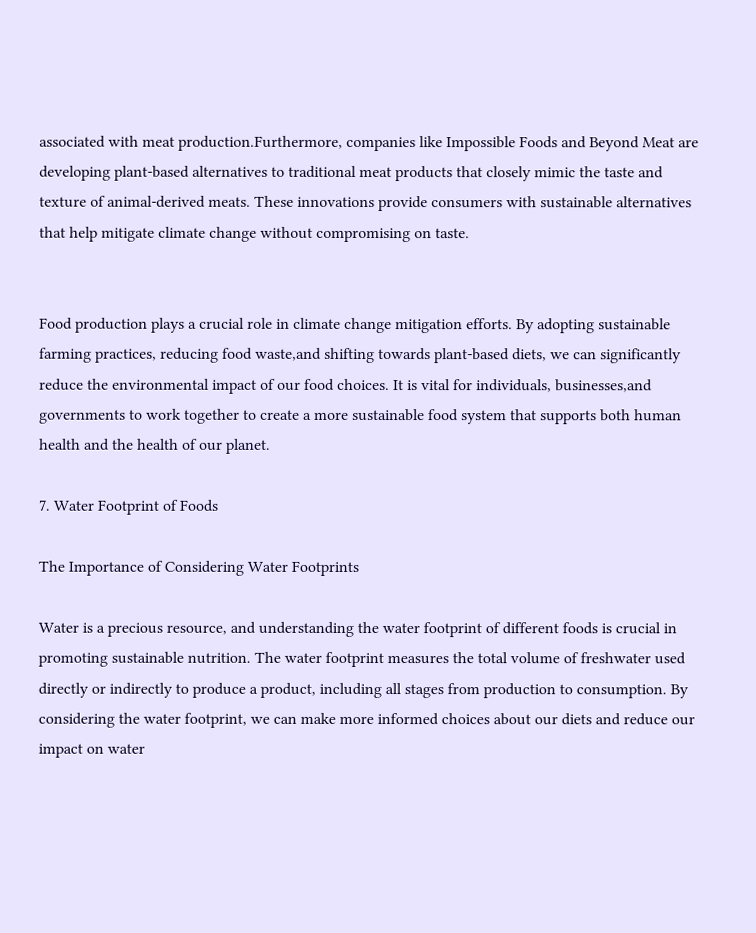associated with meat production.Furthermore, companies like Impossible Foods and Beyond Meat are developing plant-based alternatives to traditional meat products that closely mimic the taste and texture of animal-derived meats. These innovations provide consumers with sustainable alternatives that help mitigate climate change without compromising on taste.


Food production plays a crucial role in climate change mitigation efforts. By adopting sustainable farming practices, reducing food waste,and shifting towards plant-based diets, we can significantly reduce the environmental impact of our food choices. It is vital for individuals, businesses,and governments to work together to create a more sustainable food system that supports both human health and the health of our planet.

7. Water Footprint of Foods

The Importance of Considering Water Footprints

Water is a precious resource, and understanding the water footprint of different foods is crucial in promoting sustainable nutrition. The water footprint measures the total volume of freshwater used directly or indirectly to produce a product, including all stages from production to consumption. By considering the water footprint, we can make more informed choices about our diets and reduce our impact on water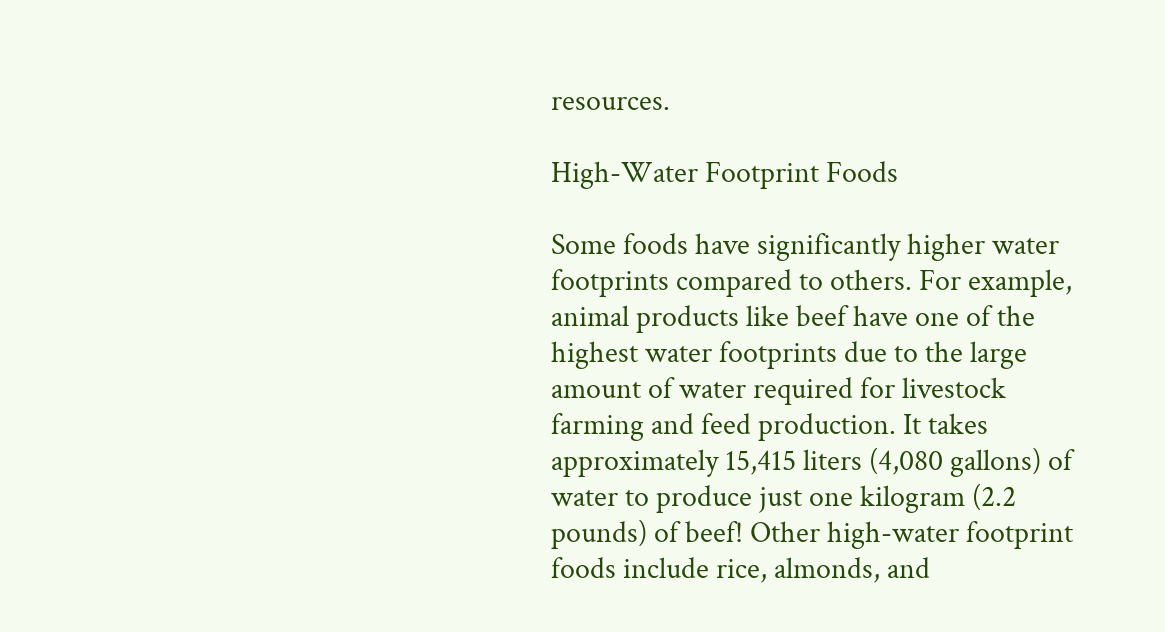resources.

High-Water Footprint Foods

Some foods have significantly higher water footprints compared to others. For example, animal products like beef have one of the highest water footprints due to the large amount of water required for livestock farming and feed production. It takes approximately 15,415 liters (4,080 gallons) of water to produce just one kilogram (2.2 pounds) of beef! Other high-water footprint foods include rice, almonds, and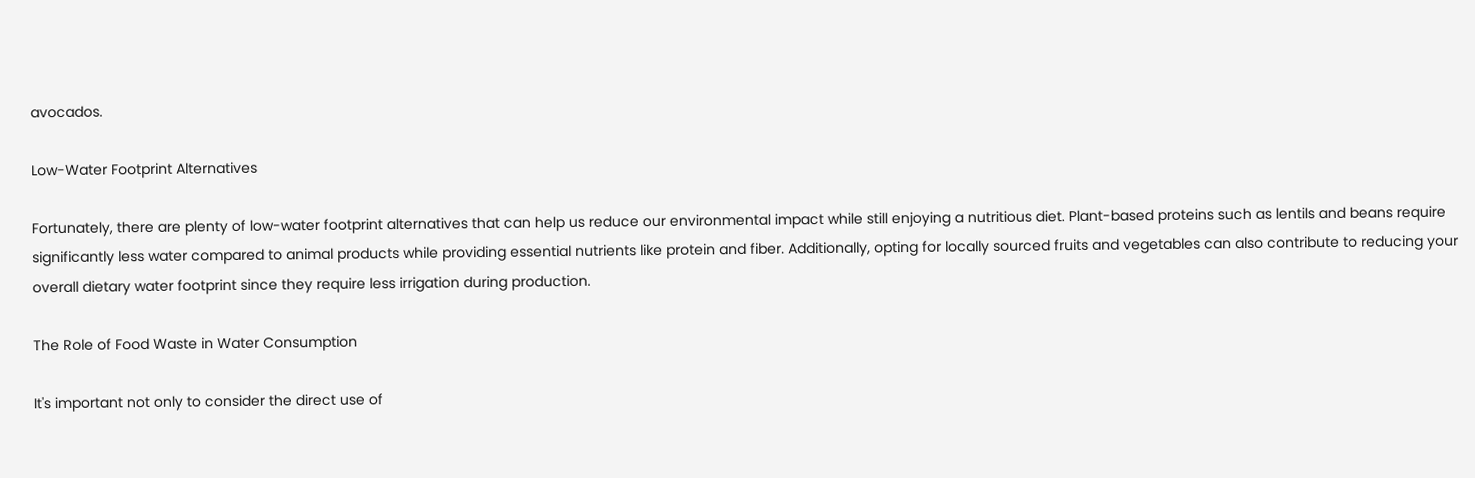avocados.

Low-Water Footprint Alternatives

Fortunately, there are plenty of low-water footprint alternatives that can help us reduce our environmental impact while still enjoying a nutritious diet. Plant-based proteins such as lentils and beans require significantly less water compared to animal products while providing essential nutrients like protein and fiber. Additionally, opting for locally sourced fruits and vegetables can also contribute to reducing your overall dietary water footprint since they require less irrigation during production.

The Role of Food Waste in Water Consumption

It's important not only to consider the direct use of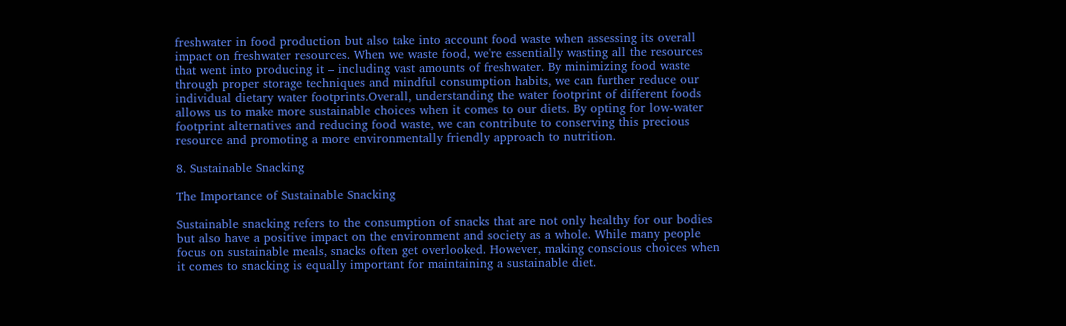freshwater in food production but also take into account food waste when assessing its overall impact on freshwater resources. When we waste food, we're essentially wasting all the resources that went into producing it – including vast amounts of freshwater. By minimizing food waste through proper storage techniques and mindful consumption habits, we can further reduce our individual dietary water footprints.Overall, understanding the water footprint of different foods allows us to make more sustainable choices when it comes to our diets. By opting for low-water footprint alternatives and reducing food waste, we can contribute to conserving this precious resource and promoting a more environmentally friendly approach to nutrition.

8. Sustainable Snacking

The Importance of Sustainable Snacking

Sustainable snacking refers to the consumption of snacks that are not only healthy for our bodies but also have a positive impact on the environment and society as a whole. While many people focus on sustainable meals, snacks often get overlooked. However, making conscious choices when it comes to snacking is equally important for maintaining a sustainable diet.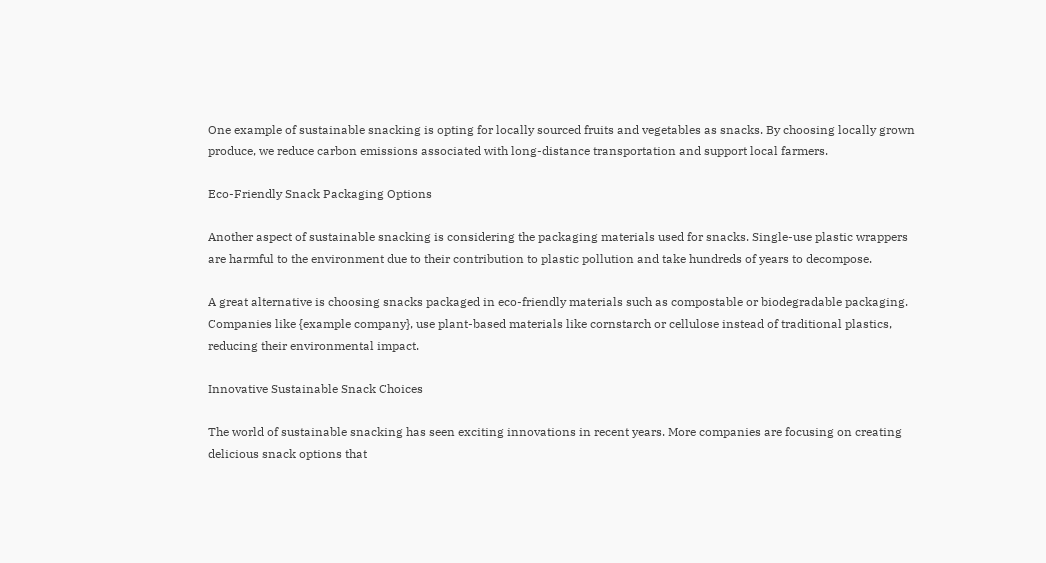One example of sustainable snacking is opting for locally sourced fruits and vegetables as snacks. By choosing locally grown produce, we reduce carbon emissions associated with long-distance transportation and support local farmers.

Eco-Friendly Snack Packaging Options

Another aspect of sustainable snacking is considering the packaging materials used for snacks. Single-use plastic wrappers are harmful to the environment due to their contribution to plastic pollution and take hundreds of years to decompose.

A great alternative is choosing snacks packaged in eco-friendly materials such as compostable or biodegradable packaging. Companies like {example company}, use plant-based materials like cornstarch or cellulose instead of traditional plastics, reducing their environmental impact.

Innovative Sustainable Snack Choices

The world of sustainable snacking has seen exciting innovations in recent years. More companies are focusing on creating delicious snack options that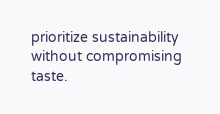prioritize sustainability without compromising taste.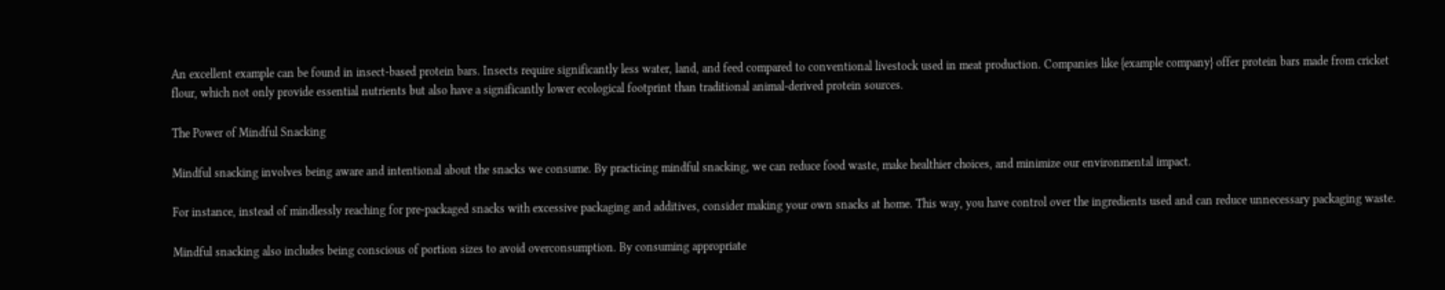An excellent example can be found in insect-based protein bars. Insects require significantly less water, land, and feed compared to conventional livestock used in meat production. Companies like {example company} offer protein bars made from cricket flour, which not only provide essential nutrients but also have a significantly lower ecological footprint than traditional animal-derived protein sources.

The Power of Mindful Snacking

Mindful snacking involves being aware and intentional about the snacks we consume. By practicing mindful snacking, we can reduce food waste, make healthier choices, and minimize our environmental impact.

For instance, instead of mindlessly reaching for pre-packaged snacks with excessive packaging and additives, consider making your own snacks at home. This way, you have control over the ingredients used and can reduce unnecessary packaging waste.

Mindful snacking also includes being conscious of portion sizes to avoid overconsumption. By consuming appropriate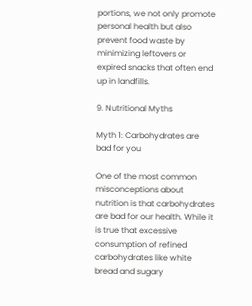portions, we not only promote personal health but also prevent food waste by minimizing leftovers or expired snacks that often end up in landfills.

9. Nutritional Myths

Myth 1: Carbohydrates are bad for you

One of the most common misconceptions about nutrition is that carbohydrates are bad for our health. While it is true that excessive consumption of refined carbohydrates like white bread and sugary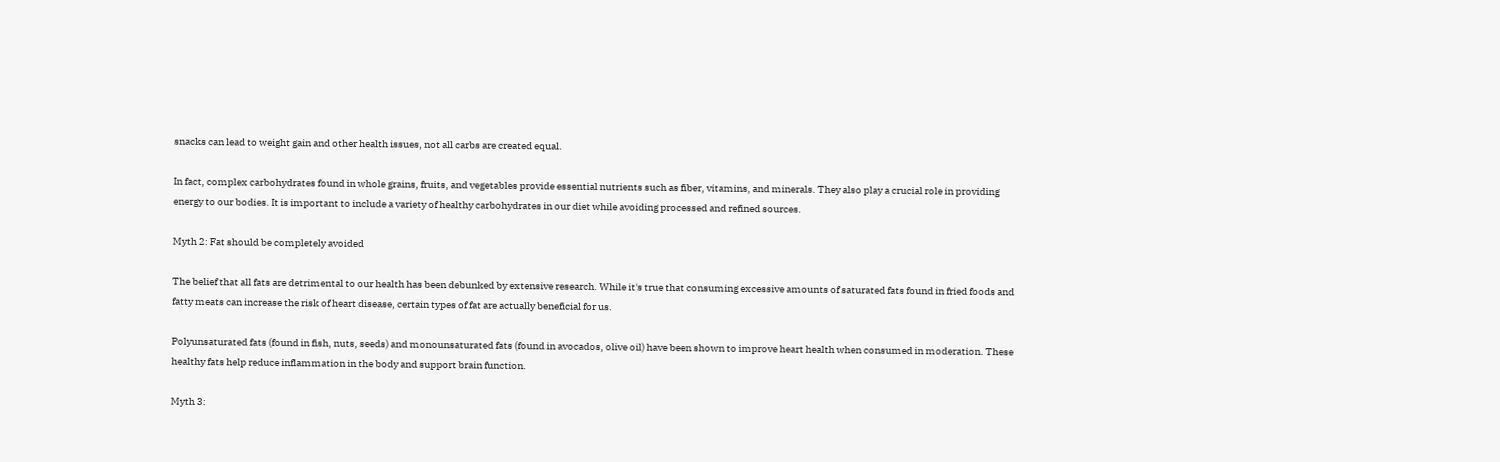snacks can lead to weight gain and other health issues, not all carbs are created equal.

In fact, complex carbohydrates found in whole grains, fruits, and vegetables provide essential nutrients such as fiber, vitamins, and minerals. They also play a crucial role in providing energy to our bodies. It is important to include a variety of healthy carbohydrates in our diet while avoiding processed and refined sources.

Myth 2: Fat should be completely avoided

The belief that all fats are detrimental to our health has been debunked by extensive research. While it's true that consuming excessive amounts of saturated fats found in fried foods and fatty meats can increase the risk of heart disease, certain types of fat are actually beneficial for us.

Polyunsaturated fats (found in fish, nuts, seeds) and monounsaturated fats (found in avocados, olive oil) have been shown to improve heart health when consumed in moderation. These healthy fats help reduce inflammation in the body and support brain function.

Myth 3: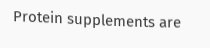Protein supplements are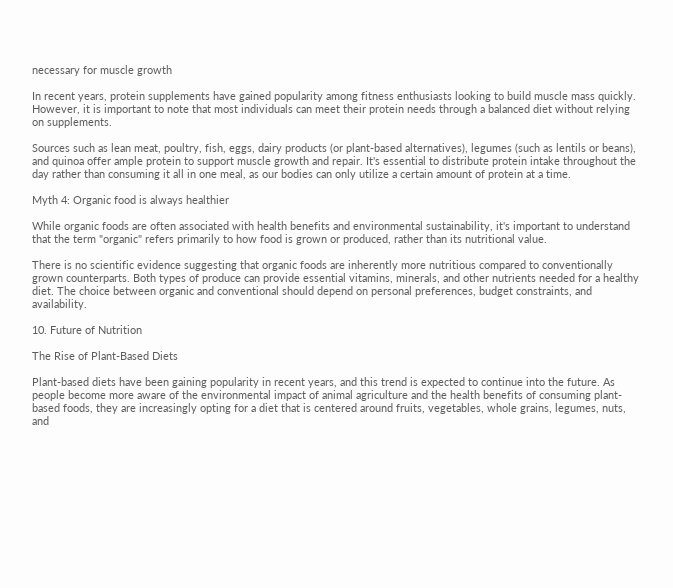necessary for muscle growth

In recent years, protein supplements have gained popularity among fitness enthusiasts looking to build muscle mass quickly. However, it is important to note that most individuals can meet their protein needs through a balanced diet without relying on supplements.

Sources such as lean meat, poultry, fish, eggs, dairy products (or plant-based alternatives), legumes (such as lentils or beans), and quinoa offer ample protein to support muscle growth and repair. It's essential to distribute protein intake throughout the day rather than consuming it all in one meal, as our bodies can only utilize a certain amount of protein at a time.

Myth 4: Organic food is always healthier

While organic foods are often associated with health benefits and environmental sustainability, it's important to understand that the term "organic" refers primarily to how food is grown or produced, rather than its nutritional value.

There is no scientific evidence suggesting that organic foods are inherently more nutritious compared to conventionally grown counterparts. Both types of produce can provide essential vitamins, minerals, and other nutrients needed for a healthy diet. The choice between organic and conventional should depend on personal preferences, budget constraints, and availability.

10. Future of Nutrition

The Rise of Plant-Based Diets

Plant-based diets have been gaining popularity in recent years, and this trend is expected to continue into the future. As people become more aware of the environmental impact of animal agriculture and the health benefits of consuming plant-based foods, they are increasingly opting for a diet that is centered around fruits, vegetables, whole grains, legumes, nuts, and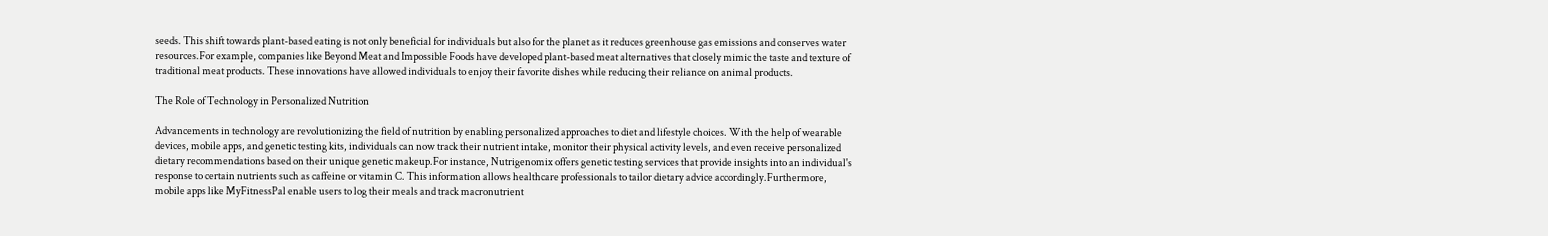seeds. This shift towards plant-based eating is not only beneficial for individuals but also for the planet as it reduces greenhouse gas emissions and conserves water resources.For example, companies like Beyond Meat and Impossible Foods have developed plant-based meat alternatives that closely mimic the taste and texture of traditional meat products. These innovations have allowed individuals to enjoy their favorite dishes while reducing their reliance on animal products.

The Role of Technology in Personalized Nutrition

Advancements in technology are revolutionizing the field of nutrition by enabling personalized approaches to diet and lifestyle choices. With the help of wearable devices, mobile apps, and genetic testing kits, individuals can now track their nutrient intake, monitor their physical activity levels, and even receive personalized dietary recommendations based on their unique genetic makeup.For instance, Nutrigenomix offers genetic testing services that provide insights into an individual's response to certain nutrients such as caffeine or vitamin C. This information allows healthcare professionals to tailor dietary advice accordingly.Furthermore, mobile apps like MyFitnessPal enable users to log their meals and track macronutrient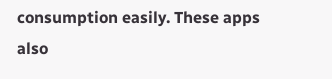consumption easily. These apps also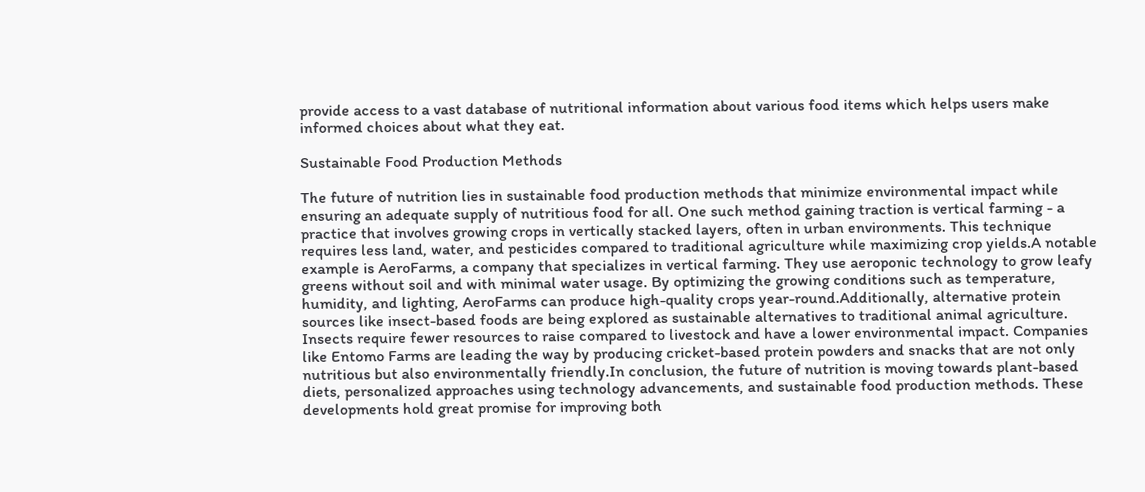provide access to a vast database of nutritional information about various food items which helps users make informed choices about what they eat.

Sustainable Food Production Methods

The future of nutrition lies in sustainable food production methods that minimize environmental impact while ensuring an adequate supply of nutritious food for all. One such method gaining traction is vertical farming - a practice that involves growing crops in vertically stacked layers, often in urban environments. This technique requires less land, water, and pesticides compared to traditional agriculture while maximizing crop yields.A notable example is AeroFarms, a company that specializes in vertical farming. They use aeroponic technology to grow leafy greens without soil and with minimal water usage. By optimizing the growing conditions such as temperature, humidity, and lighting, AeroFarms can produce high-quality crops year-round.Additionally, alternative protein sources like insect-based foods are being explored as sustainable alternatives to traditional animal agriculture. Insects require fewer resources to raise compared to livestock and have a lower environmental impact. Companies like Entomo Farms are leading the way by producing cricket-based protein powders and snacks that are not only nutritious but also environmentally friendly.In conclusion, the future of nutrition is moving towards plant-based diets, personalized approaches using technology advancements, and sustainable food production methods. These developments hold great promise for improving both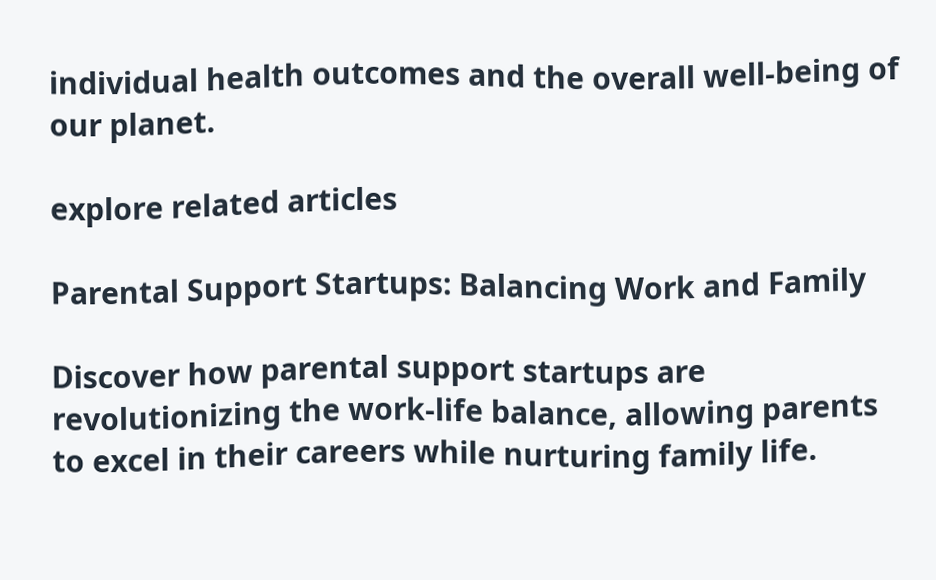individual health outcomes and the overall well-being of our planet.

explore related articles

Parental Support Startups: Balancing Work and Family

Discover how parental support startups are revolutionizing the work-life balance, allowing parents to excel in their careers while nurturing family life.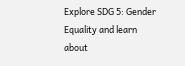Explore SDG 5: Gender Equality and learn about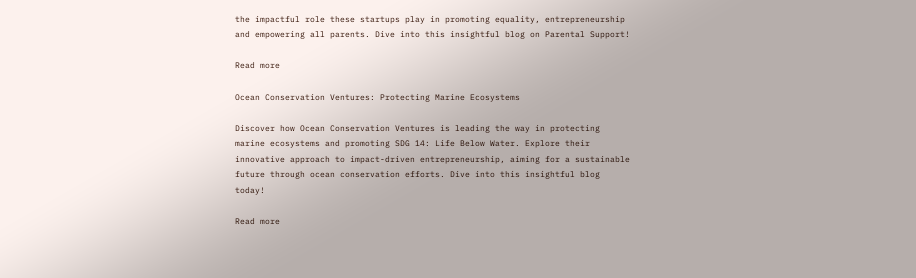the impactful role these startups play in promoting equality, entrepreneurship and empowering all parents. Dive into this insightful blog on Parental Support!

Read more

Ocean Conservation Ventures: Protecting Marine Ecosystems

Discover how Ocean Conservation Ventures is leading the way in protecting marine ecosystems and promoting SDG 14: Life Below Water. Explore their innovative approach to impact-driven entrepreneurship, aiming for a sustainable future through ocean conservation efforts. Dive into this insightful blog today!

Read more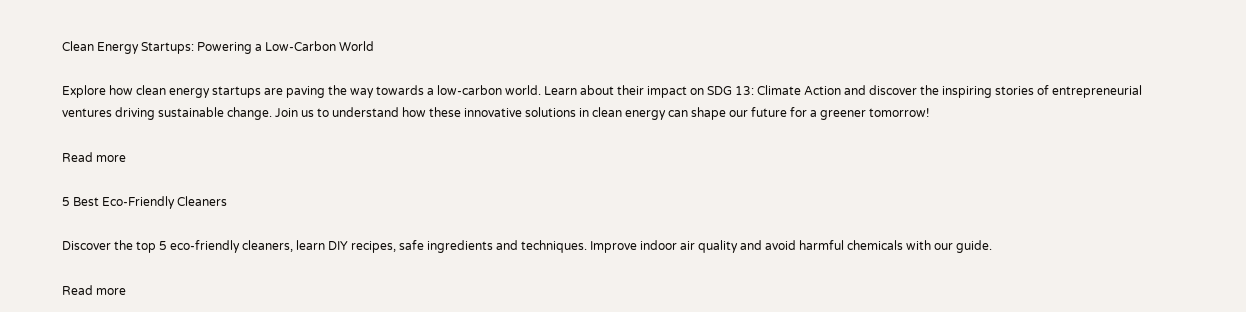Clean Energy Startups: Powering a Low-Carbon World

Explore how clean energy startups are paving the way towards a low-carbon world. Learn about their impact on SDG 13: Climate Action and discover the inspiring stories of entrepreneurial ventures driving sustainable change. Join us to understand how these innovative solutions in clean energy can shape our future for a greener tomorrow!

Read more

5 Best Eco-Friendly Cleaners

Discover the top 5 eco-friendly cleaners, learn DIY recipes, safe ingredients and techniques. Improve indoor air quality and avoid harmful chemicals with our guide.

Read more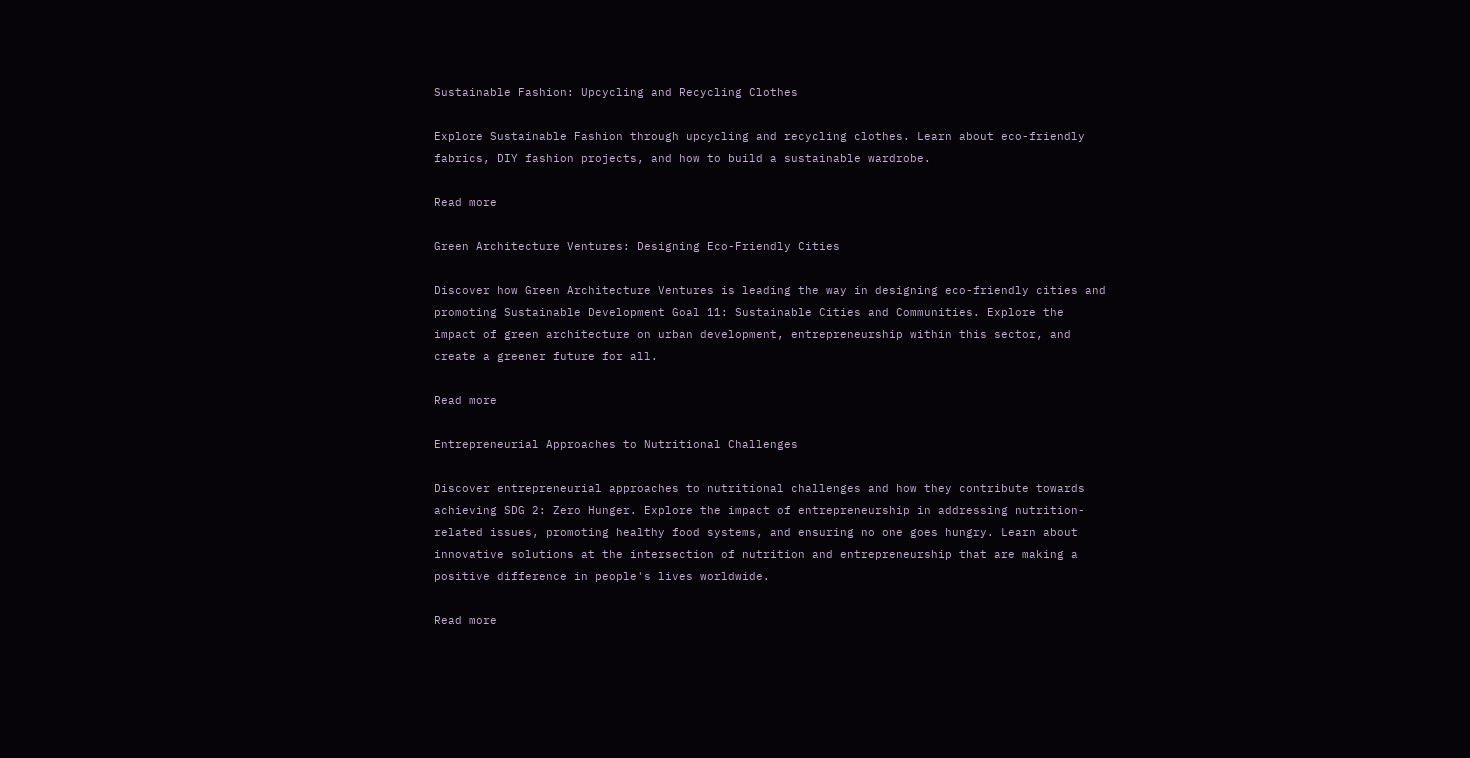Sustainable Fashion: Upcycling and Recycling Clothes

Explore Sustainable Fashion through upcycling and recycling clothes. Learn about eco-friendly fabrics, DIY fashion projects, and how to build a sustainable wardrobe.

Read more

Green Architecture Ventures: Designing Eco-Friendly Cities

Discover how Green Architecture Ventures is leading the way in designing eco-friendly cities and promoting Sustainable Development Goal 11: Sustainable Cities and Communities. Explore the impact of green architecture on urban development, entrepreneurship within this sector, and create a greener future for all.

Read more

Entrepreneurial Approaches to Nutritional Challenges

Discover entrepreneurial approaches to nutritional challenges and how they contribute towards achieving SDG 2: Zero Hunger. Explore the impact of entrepreneurship in addressing nutrition-related issues, promoting healthy food systems, and ensuring no one goes hungry. Learn about innovative solutions at the intersection of nutrition and entrepreneurship that are making a positive difference in people's lives worldwide.

Read more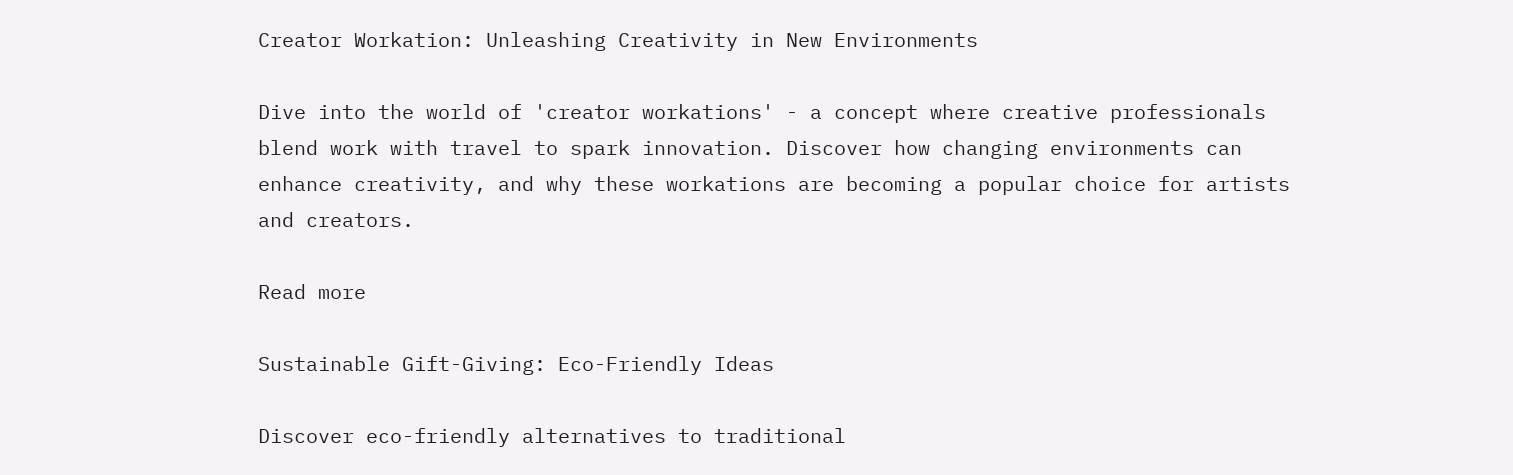Creator Workation: Unleashing Creativity in New Environments

Dive into the world of 'creator workations' - a concept where creative professionals blend work with travel to spark innovation. Discover how changing environments can enhance creativity, and why these workations are becoming a popular choice for artists and creators.

Read more

Sustainable Gift-Giving: Eco-Friendly Ideas

Discover eco-friendly alternatives to traditional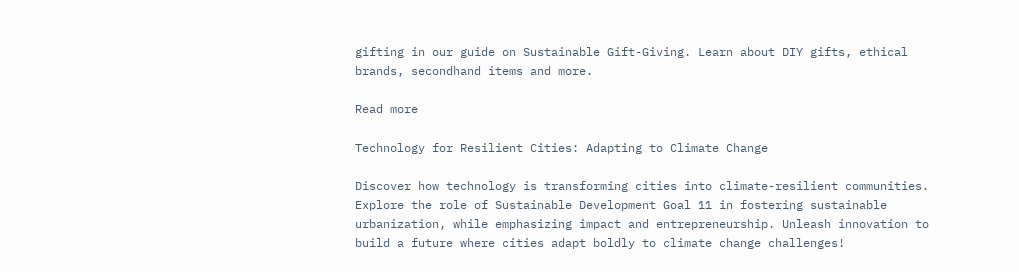gifting in our guide on Sustainable Gift-Giving. Learn about DIY gifts, ethical brands, secondhand items and more.

Read more

Technology for Resilient Cities: Adapting to Climate Change

Discover how technology is transforming cities into climate-resilient communities. Explore the role of Sustainable Development Goal 11 in fostering sustainable urbanization, while emphasizing impact and entrepreneurship. Unleash innovation to build a future where cities adapt boldly to climate change challenges!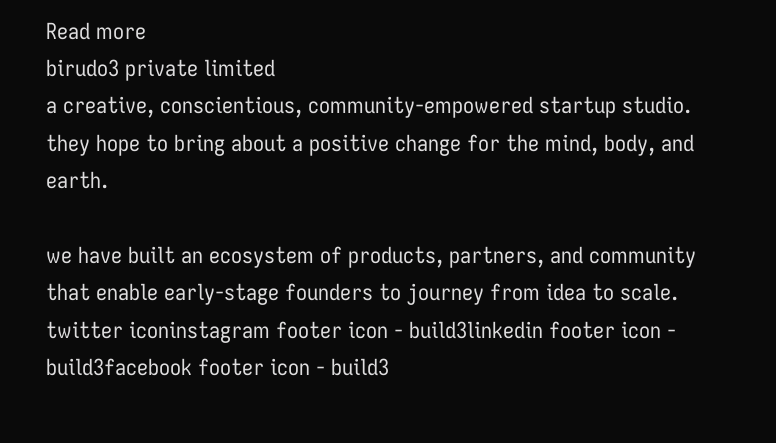Read more
birudo3 private limited
a creative, conscientious, community-empowered startup studio. they hope to bring about a positive change for the mind, body, and earth.

we have built an ecosystem of products, partners, and community that enable early-stage founders to journey from idea to scale.
twitter iconinstagram footer icon - build3linkedin footer icon - build3facebook footer icon - build3